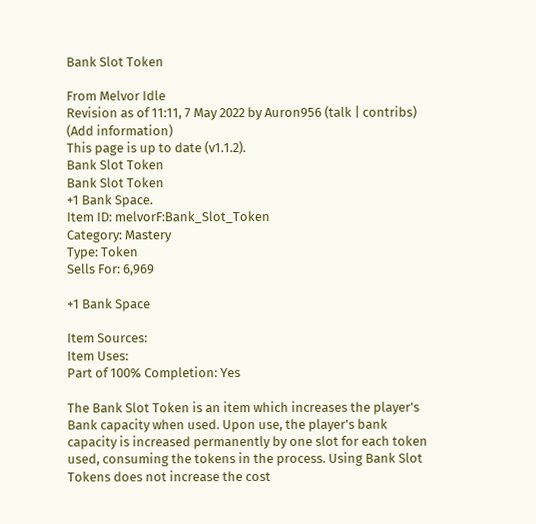Bank Slot Token

From Melvor Idle
Revision as of 11:11, 7 May 2022 by Auron956 (talk | contribs) (Add information)
This page is up to date (v1.1.2).
Bank Slot Token
Bank Slot Token
+1 Bank Space.
Item ID: melvorF:Bank_Slot_Token
Category: Mastery
Type: Token
Sells For: 6,969

+1 Bank Space

Item Sources:
Item Uses:
Part of 100% Completion: Yes

The Bank Slot Token is an item which increases the player's Bank capacity when used. Upon use, the player's bank capacity is increased permanently by one slot for each token used, consuming the tokens in the process. Using Bank Slot Tokens does not increase the cost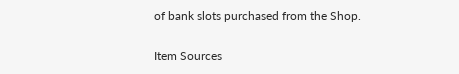of bank slots purchased from the Shop.

Item Sources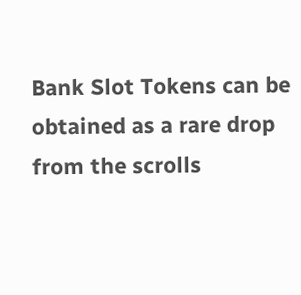Bank Slot Tokens can be obtained as a rare drop from the scrolls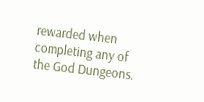rewarded when completing any of the God Dungeons.